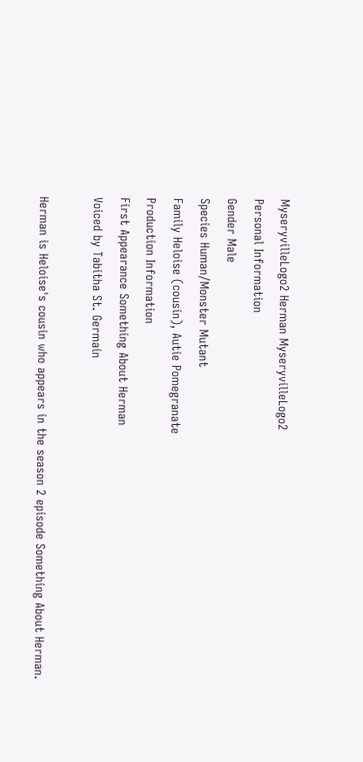MyseryvilleLogo2 Herman MyseryvilleLogo2
Personal Information
Gender Male
Species Human/Monster Mutant
Family Heloise (cousin), Autie Pomegranate
Production Information
First Appearance Something About Herman
Voiced by Tabitha St. Germain

Herman is Heloise's cousin who appears in the season 2 episode Something About Herman.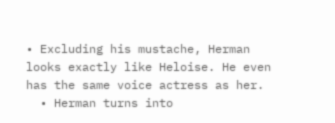• Excluding his mustache, Herman looks exactly like Heloise. He even has the same voice actress as her.
  • Herman turns into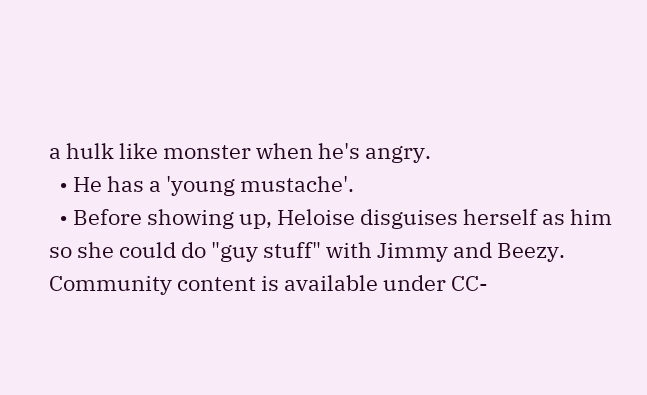a hulk like monster when he's angry.
  • He has a 'young mustache'.
  • Before showing up, Heloise disguises herself as him so she could do "guy stuff" with Jimmy and Beezy.
Community content is available under CC-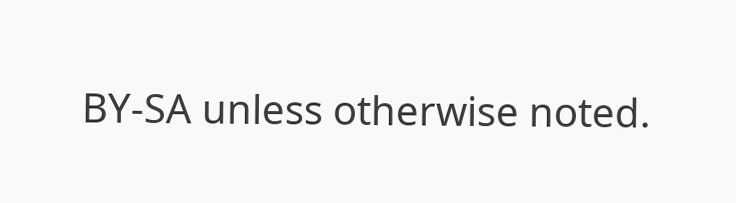BY-SA unless otherwise noted.